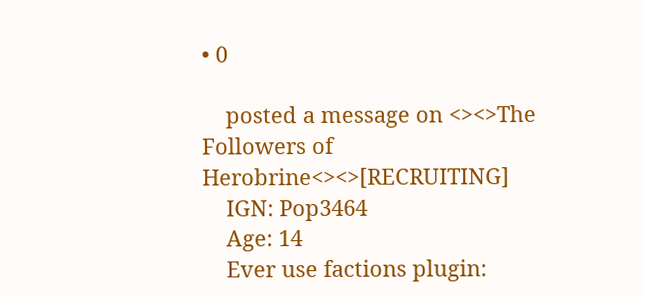• 0

    posted a message on <><>The Followers of Herobrine<><>[RECRUITING]
    IGN: Pop3464
    Age: 14
    Ever use factions plugin: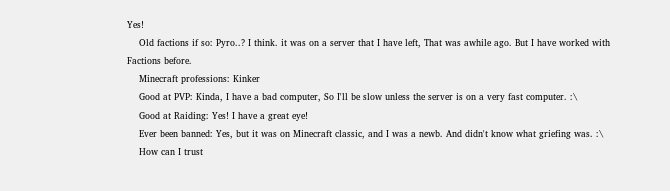Yes!
    Old factions if so: Pyro..? I think. it was on a server that I have left, That was awhile ago. But I have worked with Factions before.
    Minecraft professions: Kinker
    Good at PVP: Kinda, I have a bad computer, So I'll be slow unless the server is on a very fast computer. :\
    Good at Raiding: Yes! I have a great eye!
    Ever been banned: Yes, but it was on Minecraft classic, and I was a newb. And didn't know what griefing was. :\
    How can I trust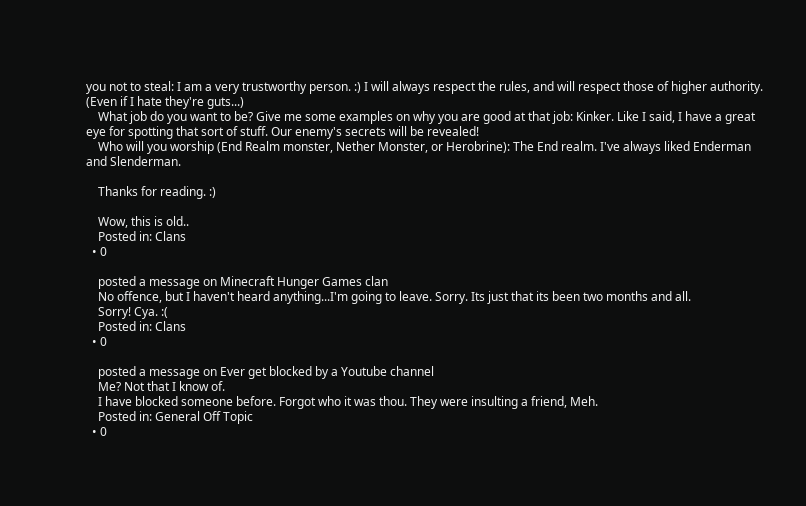you not to steal: I am a very trustworthy person. :) I will always respect the rules, and will respect those of higher authority. (Even if I hate they're guts...)
    What job do you want to be? Give me some examples on why you are good at that job: Kinker. Like I said, I have a great eye for spotting that sort of stuff. Our enemy's secrets will be revealed!
    Who will you worship (End Realm monster, Nether Monster, or Herobrine): The End realm. I've always liked Enderman and Slenderman.

    Thanks for reading. :)

    Wow, this is old..
    Posted in: Clans
  • 0

    posted a message on Minecraft Hunger Games clan
    No offence, but I haven't heard anything...I'm going to leave. Sorry. Its just that its been two months and all.
    Sorry! Cya. :(
    Posted in: Clans
  • 0

    posted a message on Ever get blocked by a Youtube channel
    Me? Not that I know of.
    I have blocked someone before. Forgot who it was thou. They were insulting a friend, Meh.
    Posted in: General Off Topic
  • 0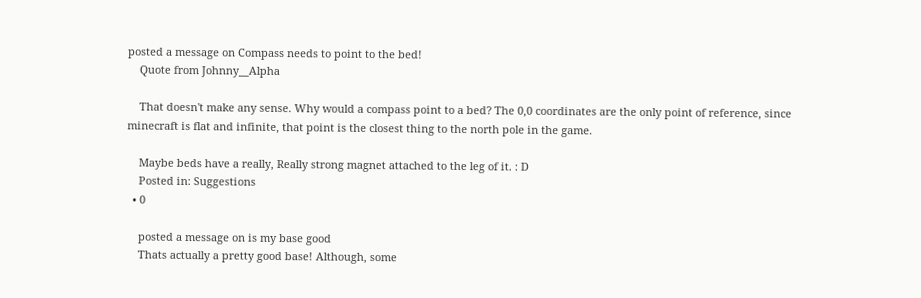posted a message on Compass needs to point to the bed!
    Quote from Johnny__Alpha

    That doesn't make any sense. Why would a compass point to a bed? The 0,0 coordinates are the only point of reference, since minecraft is flat and infinite, that point is the closest thing to the north pole in the game.

    Maybe beds have a really, Really strong magnet attached to the leg of it. : D
    Posted in: Suggestions
  • 0

    posted a message on is my base good
    Thats actually a pretty good base! Although, some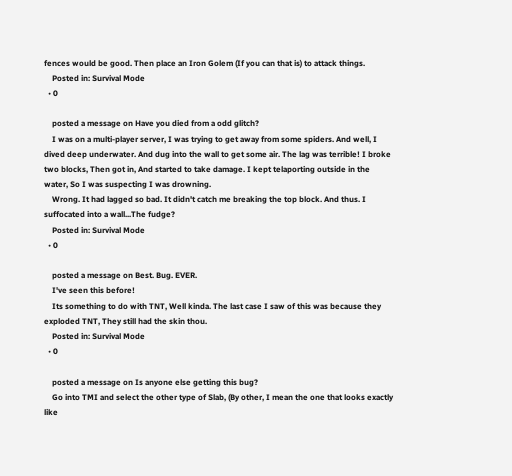fences would be good. Then place an Iron Golem (If you can that is) to attack things.
    Posted in: Survival Mode
  • 0

    posted a message on Have you died from a odd glitch?
    I was on a multi-player server, I was trying to get away from some spiders. And well, I dived deep underwater. And dug into the wall to get some air. The lag was terrible! I broke two blocks, Then got in, And started to take damage. I kept telaporting outside in the water, So I was suspecting I was drowning.
    Wrong. It had lagged so bad. It didn't catch me breaking the top block. And thus. I suffocated into a wall...The fudge?
    Posted in: Survival Mode
  • 0

    posted a message on Best. Bug. EVER.
    I've seen this before!
    Its something to do with TNT, Well kinda. The last case I saw of this was because they exploded TNT, They still had the skin thou.
    Posted in: Survival Mode
  • 0

    posted a message on Is anyone else getting this bug?
    Go into TMI and select the other type of Slab, (By other, I mean the one that looks exactly like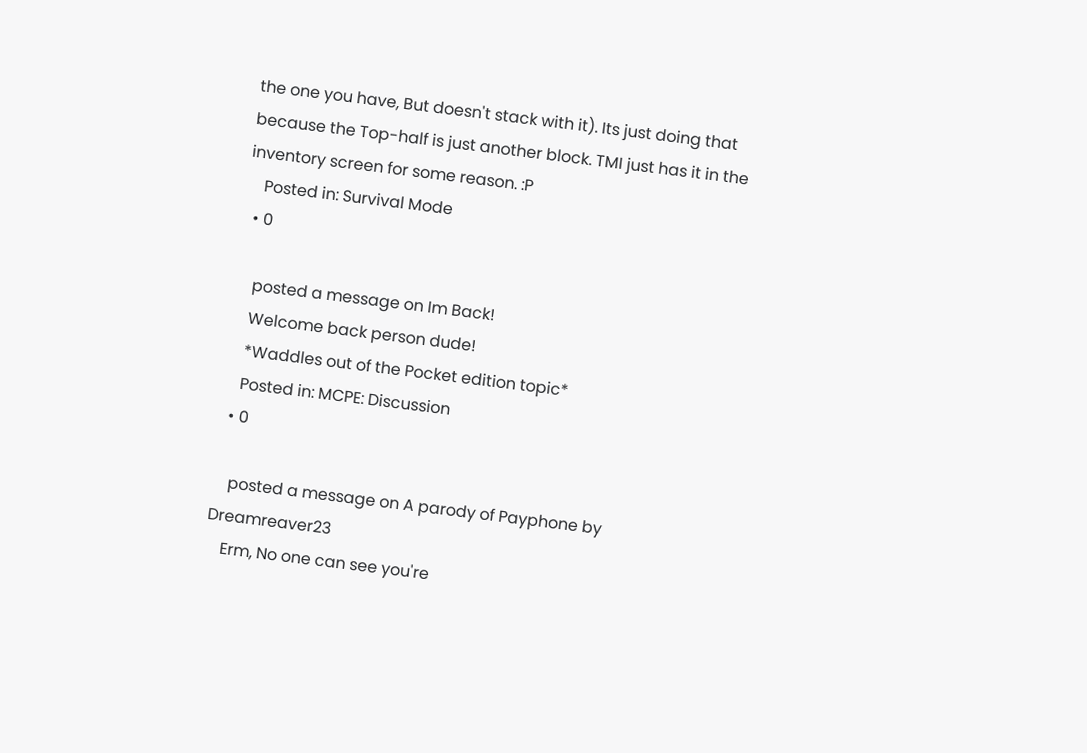the one you have, But doesn't stack with it). Its just doing that because the Top-half is just another block. TMI just has it in the inventory screen for some reason. :P
    Posted in: Survival Mode
  • 0

    posted a message on Im Back!
    Welcome back person dude!
    *Waddles out of the Pocket edition topic*
    Posted in: MCPE: Discussion
  • 0

    posted a message on A parody of Payphone by Dreamreaver23
    Erm, No one can see you're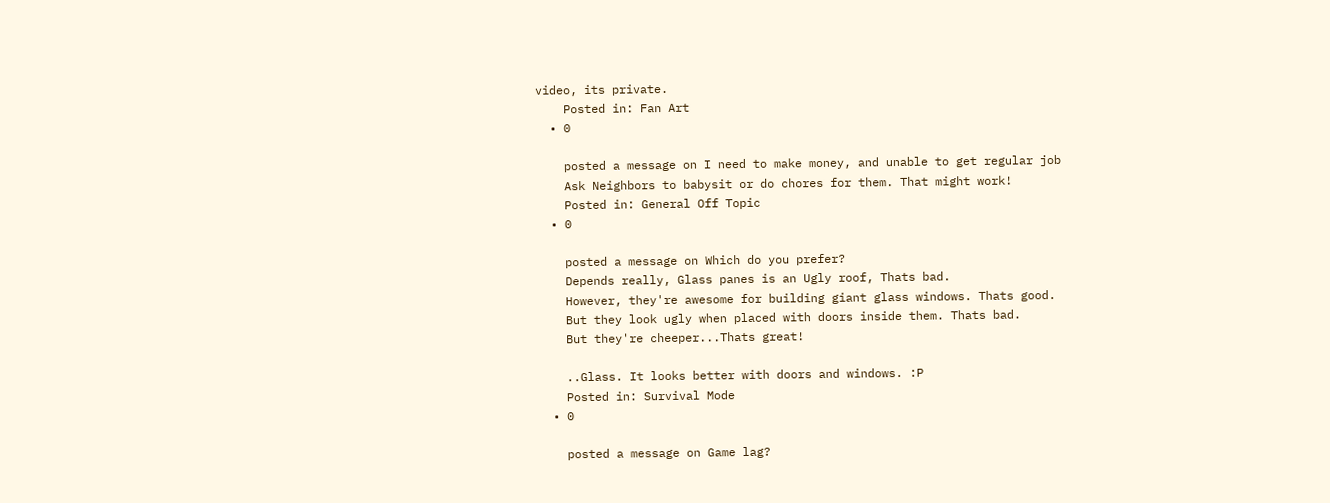video, its private.
    Posted in: Fan Art
  • 0

    posted a message on I need to make money, and unable to get regular job
    Ask Neighbors to babysit or do chores for them. That might work!
    Posted in: General Off Topic
  • 0

    posted a message on Which do you prefer?
    Depends really, Glass panes is an Ugly roof, Thats bad.
    However, they're awesome for building giant glass windows. Thats good.
    But they look ugly when placed with doors inside them. Thats bad.
    But they're cheeper...Thats great!

    ..Glass. It looks better with doors and windows. :P
    Posted in: Survival Mode
  • 0

    posted a message on Game lag?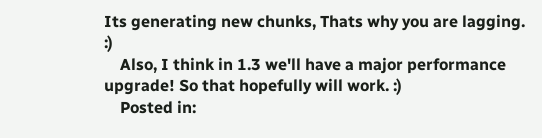Its generating new chunks, Thats why you are lagging. :)
    Also, I think in 1.3 we'll have a major performance upgrade! So that hopefully will work. :)
    Posted in: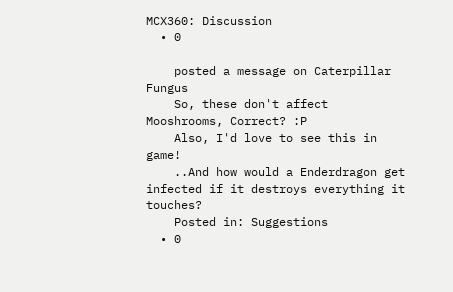MCX360: Discussion
  • 0

    posted a message on Caterpillar Fungus
    So, these don't affect Mooshrooms, Correct? :P
    Also, I'd love to see this in game!
    ..And how would a Enderdragon get infected if it destroys everything it touches?
    Posted in: Suggestions
  • 0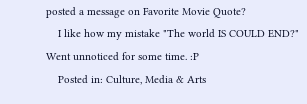posted a message on Favorite Movie Quote?
    I like how my mistake "The world IS COULD END?" Went unnoticed for some time. :P
    Posted in: Culture, Media & Arts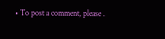• To post a comment, please .